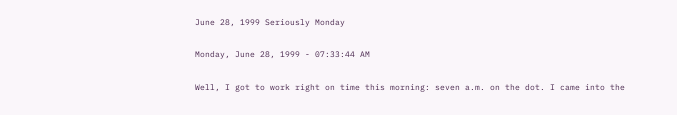June 28, 1999 Seriously Monday

Monday, June 28, 1999 - 07:33:44 AM

Well, I got to work right on time this morning: seven a.m. on the dot. I came into the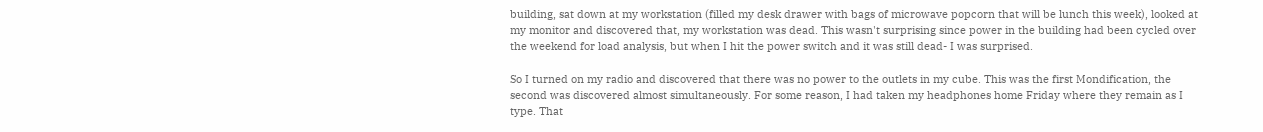building, sat down at my workstation (filled my desk drawer with bags of microwave popcorn that will be lunch this week), looked at my monitor and discovered that, my workstation was dead. This wasn't surprising since power in the building had been cycled over the weekend for load analysis, but when I hit the power switch and it was still dead- I was surprised.

So I turned on my radio and discovered that there was no power to the outlets in my cube. This was the first Mondification, the second was discovered almost simultaneously. For some reason, I had taken my headphones home Friday where they remain as I type. That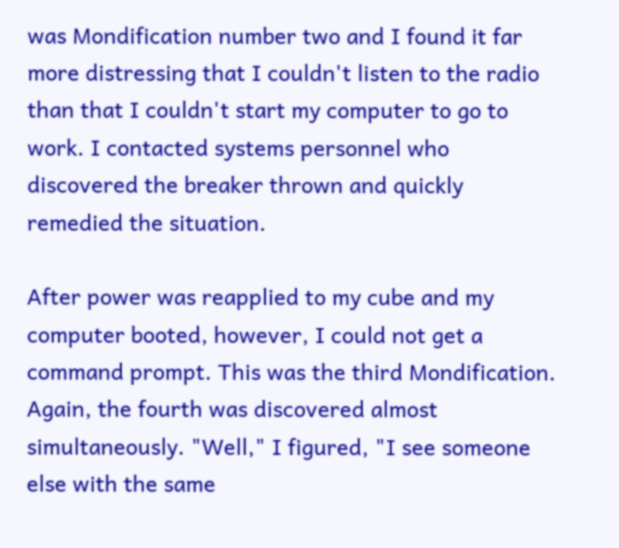was Mondification number two and I found it far more distressing that I couldn't listen to the radio than that I couldn't start my computer to go to work. I contacted systems personnel who discovered the breaker thrown and quickly remedied the situation.

After power was reapplied to my cube and my computer booted, however, I could not get a command prompt. This was the third Mondification. Again, the fourth was discovered almost simultaneously. "Well," I figured, "I see someone else with the same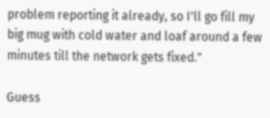problem reporting it already, so I'll go fill my big mug with cold water and loaf around a few minutes till the network gets fixed."

Guess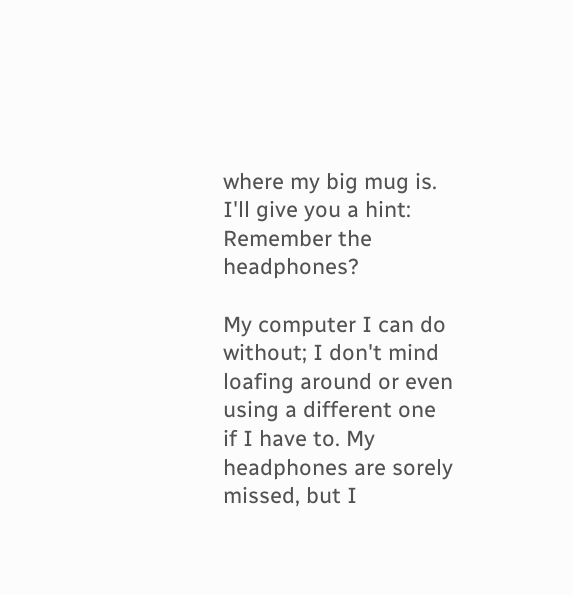where my big mug is.
I'll give you a hint: Remember the headphones?

My computer I can do without; I don't mind loafing around or even using a different one if I have to. My headphones are sorely missed, but I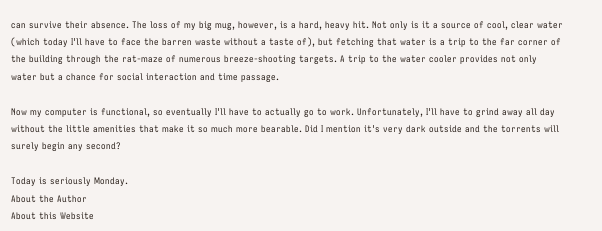can survive their absence. The loss of my big mug, however, is a hard, heavy hit. Not only is it a source of cool, clear water (which today I'll have to face the barren waste without a taste of), but fetching that water is a trip to the far corner of the building through the rat-maze of numerous breeze-shooting targets. A trip to the water cooler provides not only water but a chance for social interaction and time passage.

Now my computer is functional, so eventually I'll have to actually go to work. Unfortunately, I'll have to grind away all day without the little amenities that make it so much more bearable. Did I mention it's very dark outside and the torrents will surely begin any second?

Today is seriously Monday.
About the Author
About this Website